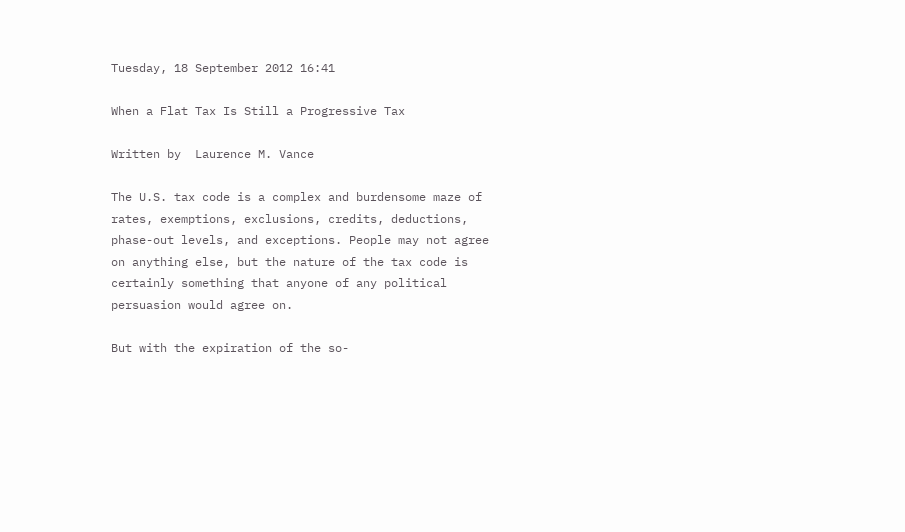Tuesday, 18 September 2012 16:41

When a Flat Tax Is Still a Progressive Tax

Written by  Laurence M. Vance

The U.S. tax code is a complex and burdensome maze of rates, exemptions, exclusions, credits, deductions, phase-out levels, and exceptions. People may not agree on anything else, but the nature of the tax code is certainly something that anyone of any political persuasion would agree on.

But with the expiration of the so-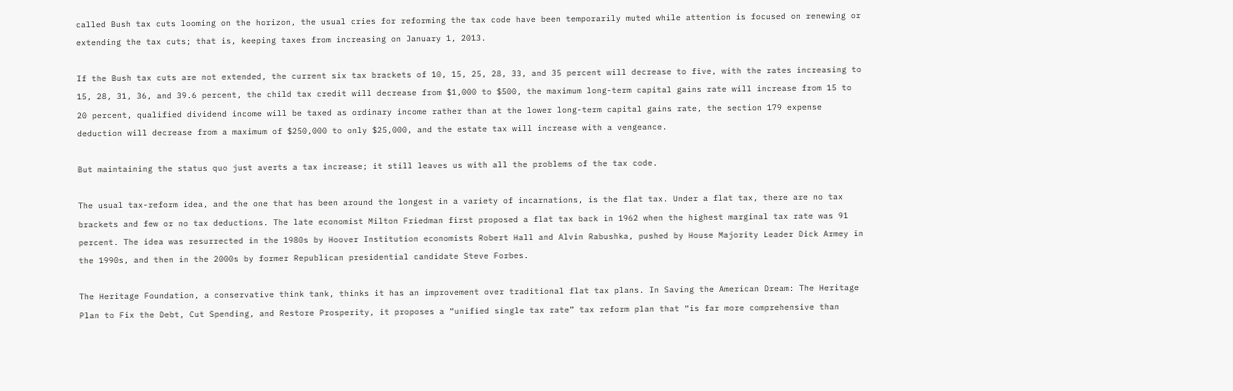called Bush tax cuts looming on the horizon, the usual cries for reforming the tax code have been temporarily muted while attention is focused on renewing or extending the tax cuts; that is, keeping taxes from increasing on January 1, 2013.

If the Bush tax cuts are not extended, the current six tax brackets of 10, 15, 25, 28, 33, and 35 percent will decrease to five, with the rates increasing to 15, 28, 31, 36, and 39.6 percent, the child tax credit will decrease from $1,000 to $500, the maximum long-term capital gains rate will increase from 15 to 20 percent, qualified dividend income will be taxed as ordinary income rather than at the lower long-term capital gains rate, the section 179 expense deduction will decrease from a maximum of $250,000 to only $25,000, and the estate tax will increase with a vengeance.

But maintaining the status quo just averts a tax increase; it still leaves us with all the problems of the tax code.

The usual tax-reform idea, and the one that has been around the longest in a variety of incarnations, is the flat tax. Under a flat tax, there are no tax brackets and few or no tax deductions. The late economist Milton Friedman first proposed a flat tax back in 1962 when the highest marginal tax rate was 91 percent. The idea was resurrected in the 1980s by Hoover Institution economists Robert Hall and Alvin Rabushka, pushed by House Majority Leader Dick Armey in the 1990s, and then in the 2000s by former Republican presidential candidate Steve Forbes.

The Heritage Foundation, a conservative think tank, thinks it has an improvement over traditional flat tax plans. In Saving the American Dream: The Heritage Plan to Fix the Debt, Cut Spending, and Restore Prosperity, it proposes a “unified single tax rate” tax reform plan that “is far more comprehensive than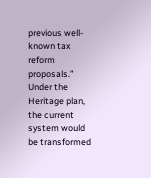previous well-known tax reform proposals.” Under the Heritage plan, the current system would be transformed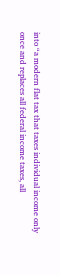into “a modern flat tax that taxes individual income only once and replaces all federal income taxes, all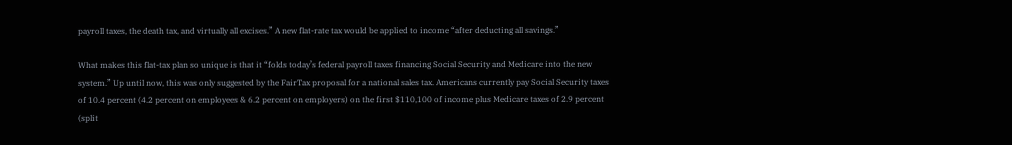payroll taxes, the death tax, and virtually all excises.” A new flat-rate tax would be applied to income “after deducting all savings.”

What makes this flat-tax plan so unique is that it “folds today’s federal payroll taxes financing Social Security and Medicare into the new system.” Up until now, this was only suggested by the FairTax proposal for a national sales tax. Americans currently pay Social Security taxes of 10.4 percent (4.2 percent on employees & 6.2 percent on employers) on the first $110,100 of income plus Medicare taxes of 2.9 percent (split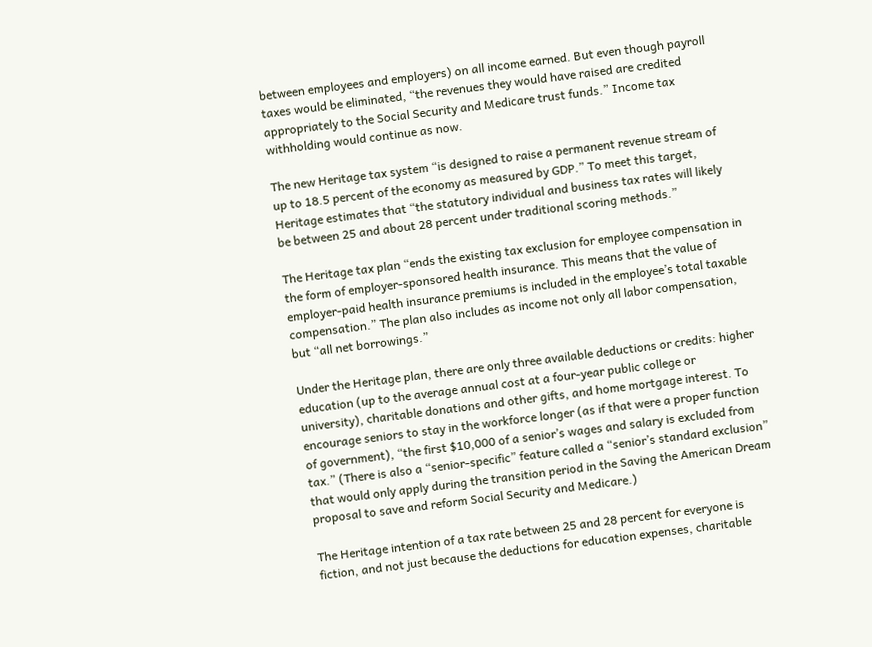between employees and employers) on all income earned. But even though payroll taxes would be eliminated, “the revenues they would have raised are credited appropriately to the Social Security and Medicare trust funds.” Income tax withholding would continue as now.

The new Heritage tax system “is designed to raise a permanent revenue stream of up to 18.5 percent of the economy as measured by GDP.” To meet this target, Heritage estimates that “the statutory individual and business tax rates will likely be between 25 and about 28 percent under traditional scoring methods.”

The Heritage tax plan “ends the existing tax exclusion for employee compensation in the form of employer-sponsored health insurance. This means that the value of employer-paid health insurance premiums is included in the employee’s total taxable compensation.” The plan also includes as income not only all labor compensation, but “all net borrowings.”

Under the Heritage plan, there are only three available deductions or credits: higher education (up to the average annual cost at a four-year public college or university), charitable donations and other gifts, and home mortgage interest. To encourage seniors to stay in the workforce longer (as if that were a proper function of government), “the first $10,000 of a senior’s wages and salary is excluded from tax.” (There is also a “senior-specific” feature called a “senior’s standard exclusion” that would only apply during the transition period in the Saving the American Dream proposal to save and reform Social Security and Medicare.)

The Heritage intention of a tax rate between 25 and 28 percent for everyone is fiction, and not just because the deductions for education expenses, charitable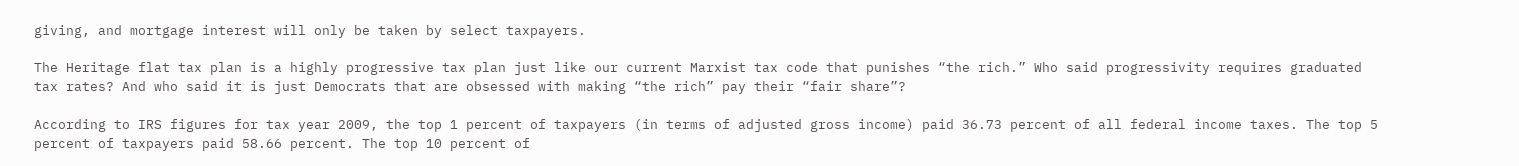giving, and mortgage interest will only be taken by select taxpayers.

The Heritage flat tax plan is a highly progressive tax plan just like our current Marxist tax code that punishes “the rich.” Who said progressivity requires graduated tax rates? And who said it is just Democrats that are obsessed with making “the rich” pay their “fair share”?

According to IRS figures for tax year 2009, the top 1 percent of taxpayers (in terms of adjusted gross income) paid 36.73 percent of all federal income taxes. The top 5 percent of taxpayers paid 58.66 percent. The top 10 percent of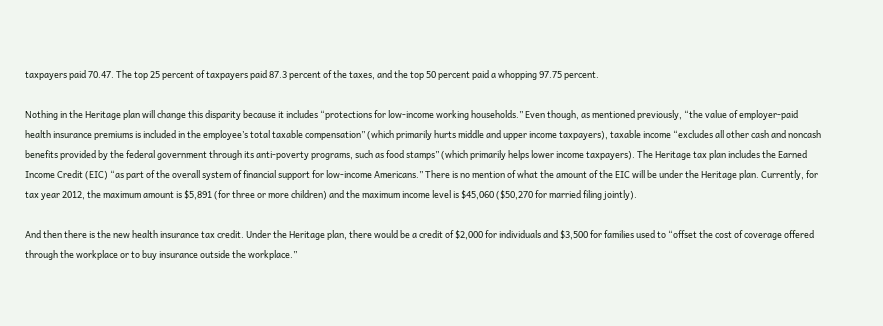taxpayers paid 70.47. The top 25 percent of taxpayers paid 87.3 percent of the taxes, and the top 50 percent paid a whopping 97.75 percent.

Nothing in the Heritage plan will change this disparity because it includes “protections for low-income working households.” Even though, as mentioned previously, “the value of employer-paid health insurance premiums is included in the employee’s total taxable compensation” (which primarily hurts middle and upper income taxpayers), taxable income “excludes all other cash and noncash benefits provided by the federal government through its anti-poverty programs, such as food stamps” (which primarily helps lower income taxpayers). The Heritage tax plan includes the Earned Income Credit (EIC) “as part of the overall system of financial support for low-income Americans.” There is no mention of what the amount of the EIC will be under the Heritage plan. Currently, for tax year 2012, the maximum amount is $5,891 (for three or more children) and the maximum income level is $45,060 ($50,270 for married filing jointly).

And then there is the new health insurance tax credit. Under the Heritage plan, there would be a credit of $2,000 for individuals and $3,500 for families used to “offset the cost of coverage offered through the workplace or to buy insurance outside the workplace.”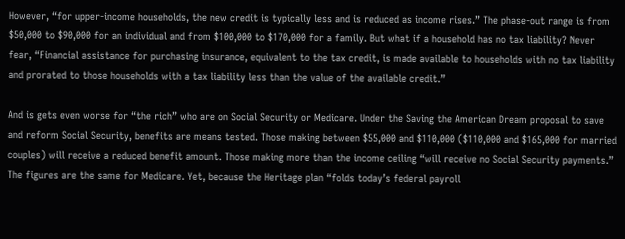However, “for upper-income households, the new credit is typically less and is reduced as income rises.” The phase-out range is from $50,000 to $90,000 for an individual and from $100,000 to $170,000 for a family. But what if a household has no tax liability? Never fear, “Financial assistance for purchasing insurance, equivalent to the tax credit, is made available to households with no tax liability and prorated to those households with a tax liability less than the value of the available credit.”

And is gets even worse for “the rich” who are on Social Security or Medicare. Under the Saving the American Dream proposal to save and reform Social Security, benefits are means tested. Those making between $55,000 and $110,000 ($110,000 and $165,000 for married couples) will receive a reduced benefit amount. Those making more than the income ceiling “will receive no Social Security payments.” The figures are the same for Medicare. Yet, because the Heritage plan “folds today’s federal payroll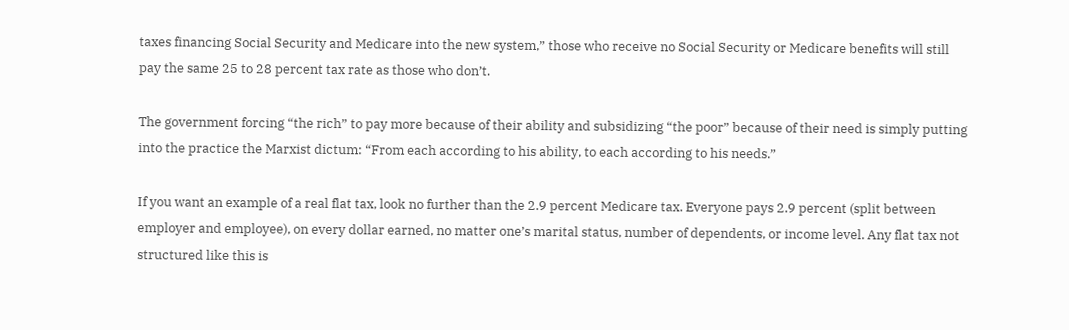taxes financing Social Security and Medicare into the new system,” those who receive no Social Security or Medicare benefits will still pay the same 25 to 28 percent tax rate as those who don’t.

The government forcing “the rich” to pay more because of their ability and subsidizing “the poor” because of their need is simply putting into the practice the Marxist dictum: “From each according to his ability, to each according to his needs.”

If you want an example of a real flat tax, look no further than the 2.9 percent Medicare tax. Everyone pays 2.9 percent (split between employer and employee), on every dollar earned, no matter one’s marital status, number of dependents, or income level. Any flat tax not structured like this is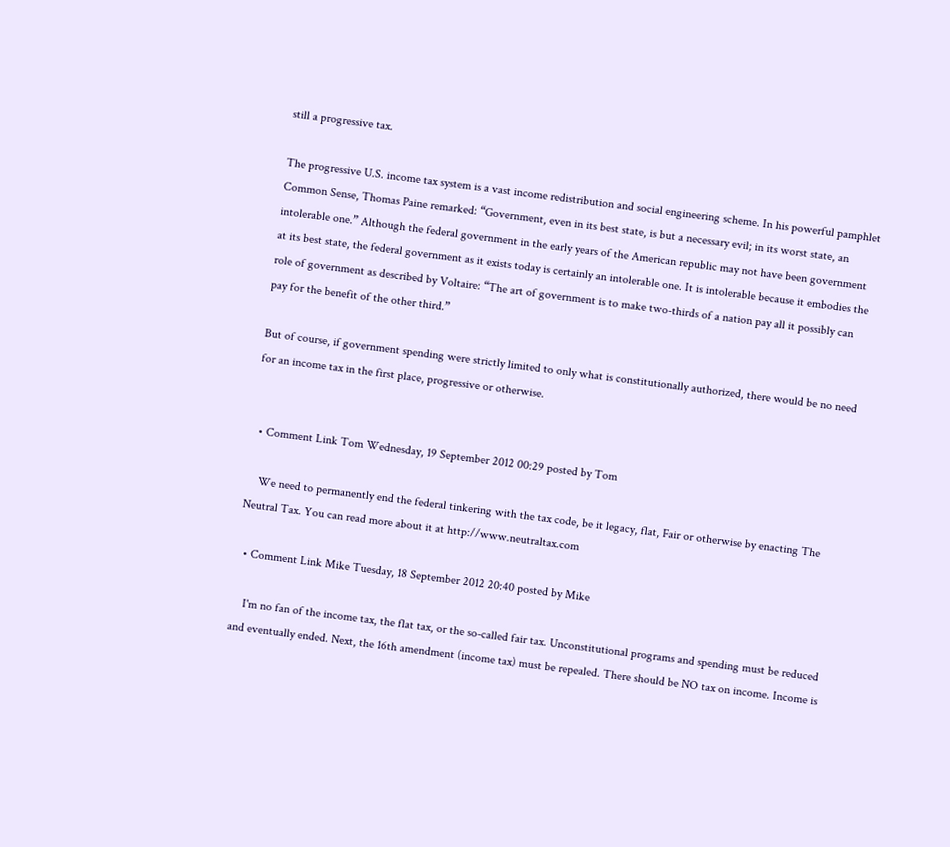still a progressive tax.

The progressive U.S. income tax system is a vast income redistribution and social engineering scheme. In his powerful pamphlet Common Sense, Thomas Paine remarked: “Government, even in its best state, is but a necessary evil; in its worst state, an intolerable one.” Although the federal government in the early years of the American republic may not have been government at its best state, the federal government as it exists today is certainly an intolerable one. It is intolerable because it embodies the role of government as described by Voltaire: “The art of government is to make two-thirds of a nation pay all it possibly can pay for the benefit of the other third.”

But of course, if government spending were strictly limited to only what is constitutionally authorized, there would be no need for an income tax in the first place, progressive or otherwise.


  • Comment Link Tom Wednesday, 19 September 2012 00:29 posted by Tom

    We need to permanently end the federal tinkering with the tax code, be it legacy, flat, Fair or otherwise by enacting The Neutral Tax. You can read more about it at http://www.neutraltax.com

  • Comment Link Mike Tuesday, 18 September 2012 20:40 posted by Mike

    I'm no fan of the income tax, the flat tax, or the so-called fair tax. Unconstitutional programs and spending must be reduced and eventually ended. Next, the 16th amendment (income tax) must be repealed. There should be NO tax on income. Income is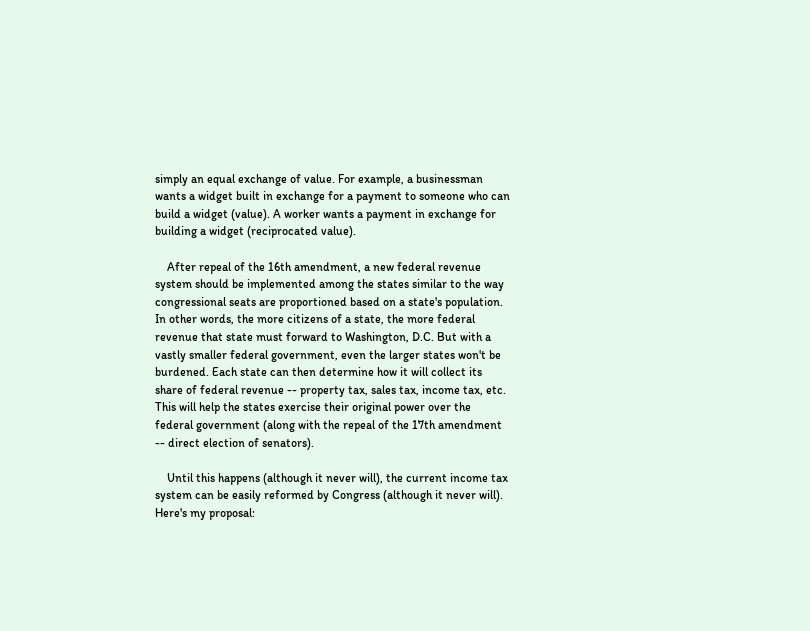simply an equal exchange of value. For example, a businessman wants a widget built in exchange for a payment to someone who can build a widget (value). A worker wants a payment in exchange for building a widget (reciprocated value).

    After repeal of the 16th amendment, a new federal revenue system should be implemented among the states similar to the way congressional seats are proportioned based on a state's population. In other words, the more citizens of a state, the more federal revenue that state must forward to Washington, D.C. But with a vastly smaller federal government, even the larger states won't be burdened. Each state can then determine how it will collect its share of federal revenue -- property tax, sales tax, income tax, etc. This will help the states exercise their original power over the federal government (along with the repeal of the 17th amendment -- direct election of senators).

    Until this happens (although it never will), the current income tax system can be easily reformed by Congress (although it never will). Here's my proposal: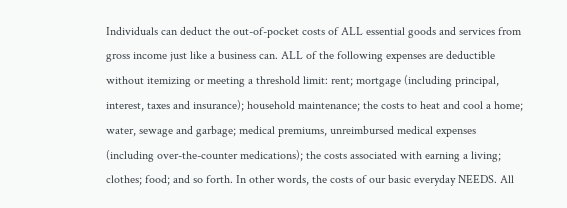Individuals can deduct the out-of-pocket costs of ALL essential goods and services from gross income just like a business can. ALL of the following expenses are deductible without itemizing or meeting a threshold limit: rent; mortgage (including principal, interest, taxes and insurance); household maintenance; the costs to heat and cool a home; water, sewage and garbage; medical premiums, unreimbursed medical expenses (including over-the-counter medications); the costs associated with earning a living; clothes; food; and so forth. In other words, the costs of our basic everyday NEEDS. All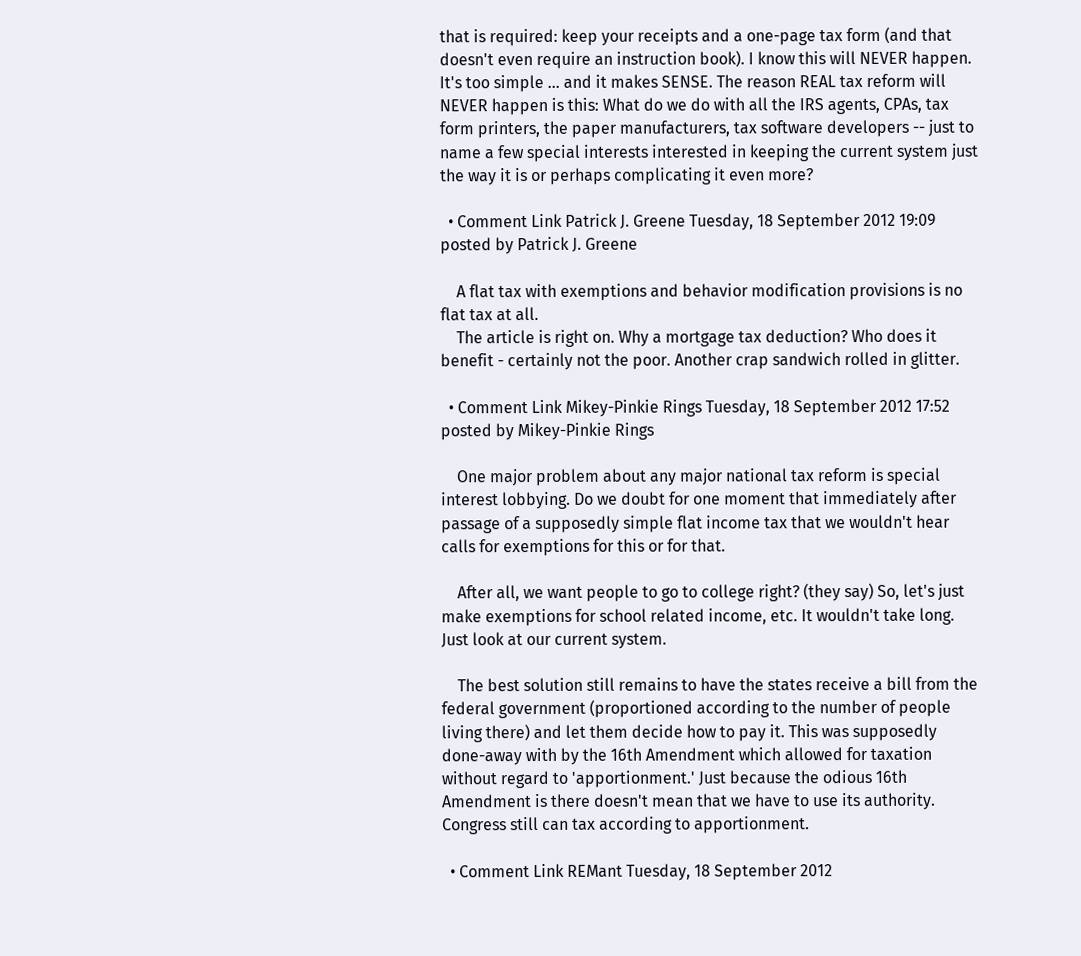that is required: keep your receipts and a one-page tax form (and that doesn't even require an instruction book). I know this will NEVER happen. It's too simple ... and it makes SENSE. The reason REAL tax reform will NEVER happen is this: What do we do with all the IRS agents, CPAs, tax form printers, the paper manufacturers, tax software developers -- just to name a few special interests interested in keeping the current system just the way it is or perhaps complicating it even more?

  • Comment Link Patrick J. Greene Tuesday, 18 September 2012 19:09 posted by Patrick J. Greene

    A flat tax with exemptions and behavior modification provisions is no flat tax at all.
    The article is right on. Why a mortgage tax deduction? Who does it benefit - certainly not the poor. Another crap sandwich rolled in glitter.

  • Comment Link Mikey-Pinkie Rings Tuesday, 18 September 2012 17:52 posted by Mikey-Pinkie Rings

    One major problem about any major national tax reform is special interest lobbying. Do we doubt for one moment that immediately after passage of a supposedly simple flat income tax that we wouldn't hear calls for exemptions for this or for that.

    After all, we want people to go to college right? (they say) So, let's just make exemptions for school related income, etc. It wouldn't take long. Just look at our current system.

    The best solution still remains to have the states receive a bill from the federal government (proportioned according to the number of people living there) and let them decide how to pay it. This was supposedly done-away with by the 16th Amendment which allowed for taxation without regard to 'apportionment.' Just because the odious 16th Amendment is there doesn't mean that we have to use its authority. Congress still can tax according to apportionment.

  • Comment Link REMant Tuesday, 18 September 2012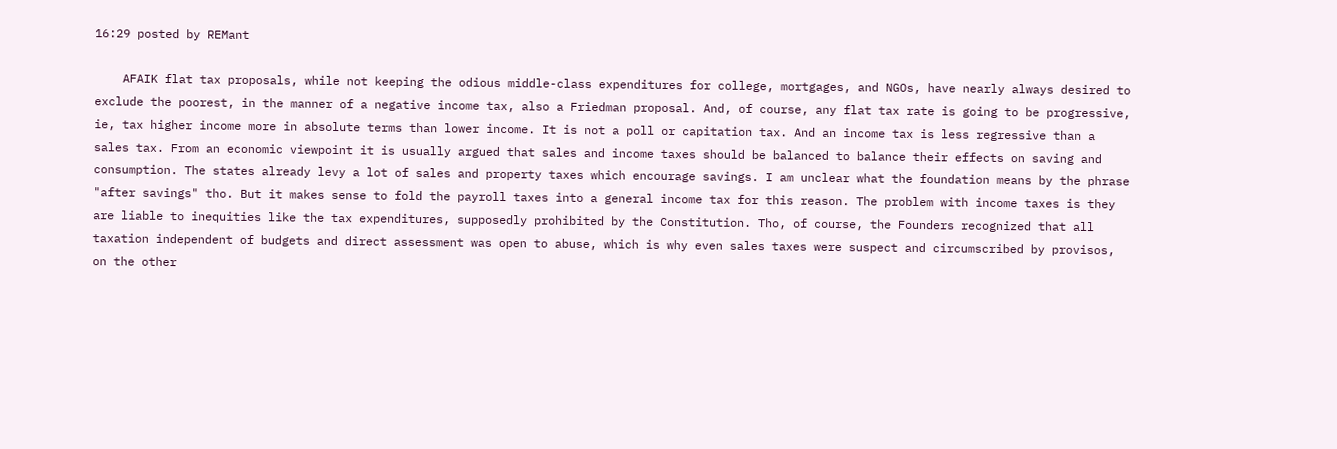16:29 posted by REMant

    AFAIK flat tax proposals, while not keeping the odious middle-class expenditures for college, mortgages, and NGOs, have nearly always desired to exclude the poorest, in the manner of a negative income tax, also a Friedman proposal. And, of course, any flat tax rate is going to be progressive, ie, tax higher income more in absolute terms than lower income. It is not a poll or capitation tax. And an income tax is less regressive than a sales tax. From an economic viewpoint it is usually argued that sales and income taxes should be balanced to balance their effects on saving and consumption. The states already levy a lot of sales and property taxes which encourage savings. I am unclear what the foundation means by the phrase "after savings" tho. But it makes sense to fold the payroll taxes into a general income tax for this reason. The problem with income taxes is they are liable to inequities like the tax expenditures, supposedly prohibited by the Constitution. Tho, of course, the Founders recognized that all taxation independent of budgets and direct assessment was open to abuse, which is why even sales taxes were suspect and circumscribed by provisos, on the other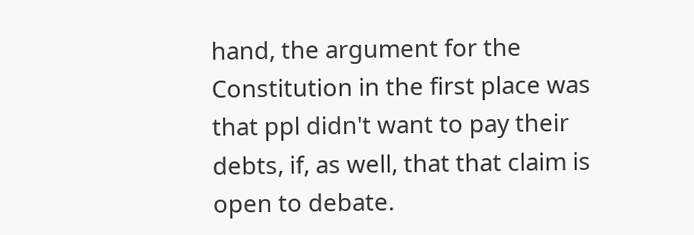hand, the argument for the Constitution in the first place was that ppl didn't want to pay their debts, if, as well, that that claim is open to debate.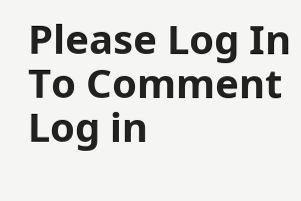Please Log In To Comment
Log in